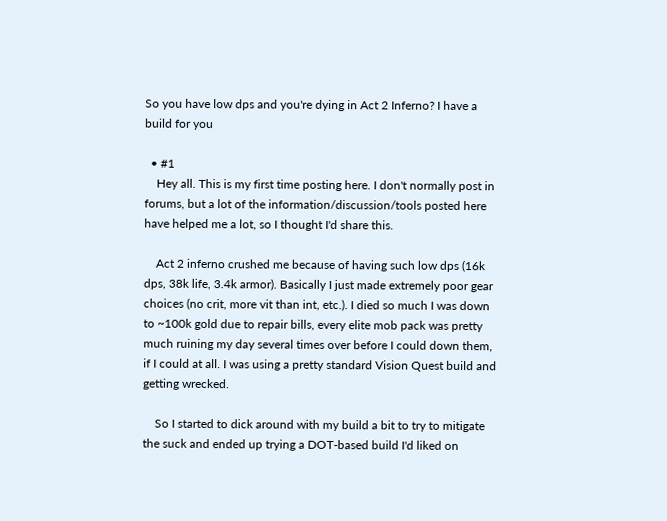So you have low dps and you're dying in Act 2 Inferno? I have a build for you

  • #1
    Hey all. This is my first time posting here. I don't normally post in forums, but a lot of the information/discussion/tools posted here have helped me a lot, so I thought I'd share this.

    Act 2 inferno crushed me because of having such low dps (16k dps, 38k life, 3.4k armor). Basically I just made extremely poor gear choices (no crit, more vit than int, etc.). I died so much I was down to ~100k gold due to repair bills, every elite mob pack was pretty much ruining my day several times over before I could down them, if I could at all. I was using a pretty standard Vision Quest build and getting wrecked.

    So I started to dick around with my build a bit to try to mitigate the suck and ended up trying a DOT-based build I'd liked on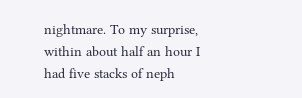nightmare. To my surprise, within about half an hour I had five stacks of neph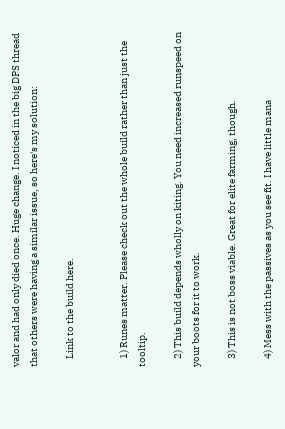valor and had only died once. Huge change. I noticed in the big DPS thread that others were having a similar issue, so here's my solution:

    Link to the build here.


    1) Runes matter. Please check out the whole build rather than just the tooltip.

    2) This build depends wholly on kiting. You need increased runspeed on your boots for it to work.

    3) This is not boss viable. Great for elite farming, though.

    4) Mess with the passives as you see fit. I have little mana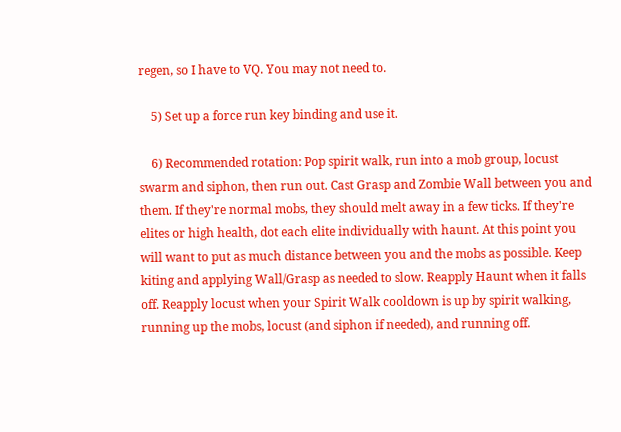regen, so I have to VQ. You may not need to.

    5) Set up a force run key binding and use it.

    6) Recommended rotation: Pop spirit walk, run into a mob group, locust swarm and siphon, then run out. Cast Grasp and Zombie Wall between you and them. If they're normal mobs, they should melt away in a few ticks. If they're elites or high health, dot each elite individually with haunt. At this point you will want to put as much distance between you and the mobs as possible. Keep kiting and applying Wall/Grasp as needed to slow. Reapply Haunt when it falls off. Reapply locust when your Spirit Walk cooldown is up by spirit walking, running up the mobs, locust (and siphon if needed), and running off.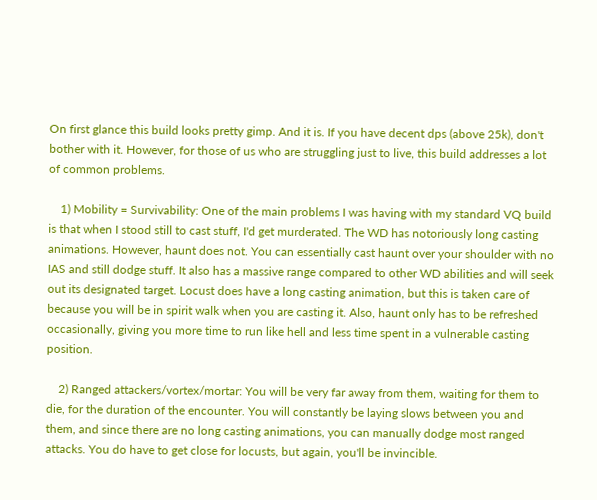On first glance this build looks pretty gimp. And it is. If you have decent dps (above 25k), don't bother with it. However, for those of us who are struggling just to live, this build addresses a lot of common problems.

    1) Mobility = Survivability: One of the main problems I was having with my standard VQ build is that when I stood still to cast stuff, I'd get murderated. The WD has notoriously long casting animations. However, haunt does not. You can essentially cast haunt over your shoulder with no IAS and still dodge stuff. It also has a massive range compared to other WD abilities and will seek out its designated target. Locust does have a long casting animation, but this is taken care of because you will be in spirit walk when you are casting it. Also, haunt only has to be refreshed occasionally, giving you more time to run like hell and less time spent in a vulnerable casting position.

    2) Ranged attackers/vortex/mortar: You will be very far away from them, waiting for them to die, for the duration of the encounter. You will constantly be laying slows between you and them, and since there are no long casting animations, you can manually dodge most ranged attacks. You do have to get close for locusts, but again, you'll be invincible.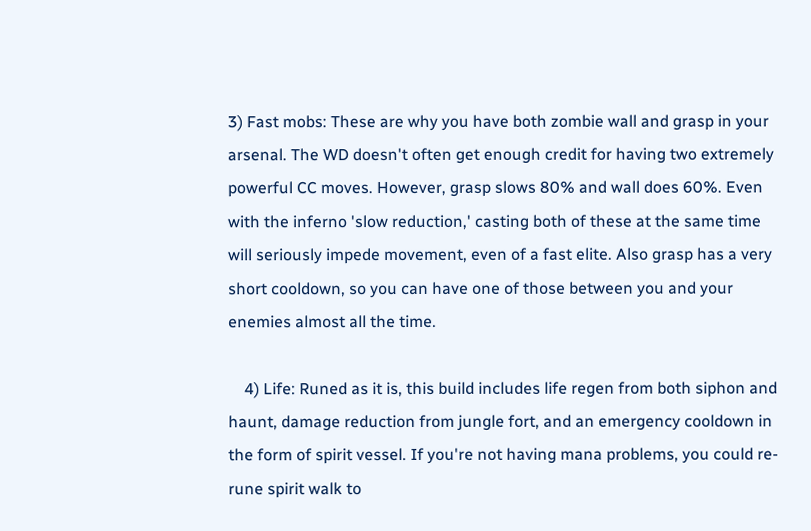3) Fast mobs: These are why you have both zombie wall and grasp in your arsenal. The WD doesn't often get enough credit for having two extremely powerful CC moves. However, grasp slows 80% and wall does 60%. Even with the inferno 'slow reduction,' casting both of these at the same time will seriously impede movement, even of a fast elite. Also grasp has a very short cooldown, so you can have one of those between you and your enemies almost all the time.

    4) Life: Runed as it is, this build includes life regen from both siphon and haunt, damage reduction from jungle fort, and an emergency cooldown in the form of spirit vessel. If you're not having mana problems, you could re-rune spirit walk to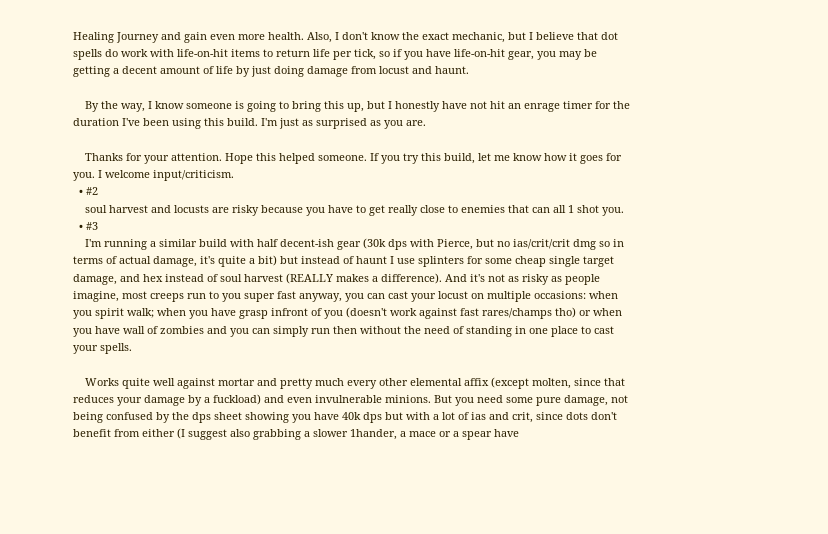Healing Journey and gain even more health. Also, I don't know the exact mechanic, but I believe that dot spells do work with life-on-hit items to return life per tick, so if you have life-on-hit gear, you may be getting a decent amount of life by just doing damage from locust and haunt.

    By the way, I know someone is going to bring this up, but I honestly have not hit an enrage timer for the duration I've been using this build. I'm just as surprised as you are.

    Thanks for your attention. Hope this helped someone. If you try this build, let me know how it goes for you. I welcome input/criticism.
  • #2
    soul harvest and locusts are risky because you have to get really close to enemies that can all 1 shot you.
  • #3
    I'm running a similar build with half decent-ish gear (30k dps with Pierce, but no ias/crit/crit dmg so in terms of actual damage, it's quite a bit) but instead of haunt I use splinters for some cheap single target damage, and hex instead of soul harvest (REALLY makes a difference). And it's not as risky as people imagine, most creeps run to you super fast anyway, you can cast your locust on multiple occasions: when you spirit walk; when you have grasp infront of you (doesn't work against fast rares/champs tho) or when you have wall of zombies and you can simply run then without the need of standing in one place to cast your spells.

    Works quite well against mortar and pretty much every other elemental affix (except molten, since that reduces your damage by a fuckload) and even invulnerable minions. But you need some pure damage, not being confused by the dps sheet showing you have 40k dps but with a lot of ias and crit, since dots don't benefit from either (I suggest also grabbing a slower 1hander, a mace or a spear have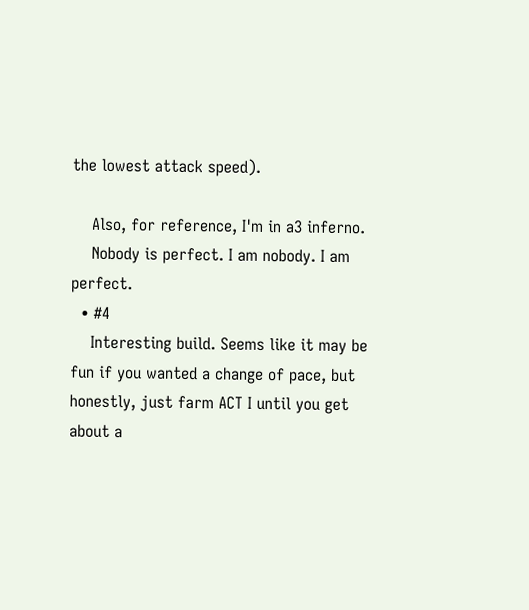the lowest attack speed).

    Also, for reference, I'm in a3 inferno.
    Nobody is perfect. I am nobody. I am perfect.
  • #4
    Interesting build. Seems like it may be fun if you wanted a change of pace, but honestly, just farm ACT I until you get about a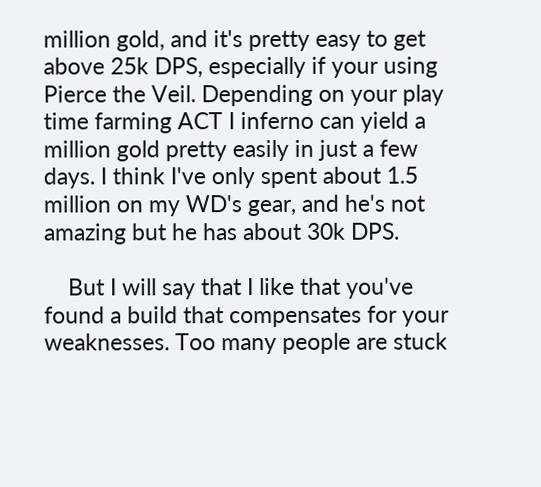million gold, and it's pretty easy to get above 25k DPS, especially if your using Pierce the Veil. Depending on your play time farming ACT I inferno can yield a million gold pretty easily in just a few days. I think I've only spent about 1.5 million on my WD's gear, and he's not amazing but he has about 30k DPS.

    But I will say that I like that you've found a build that compensates for your weaknesses. Too many people are stuck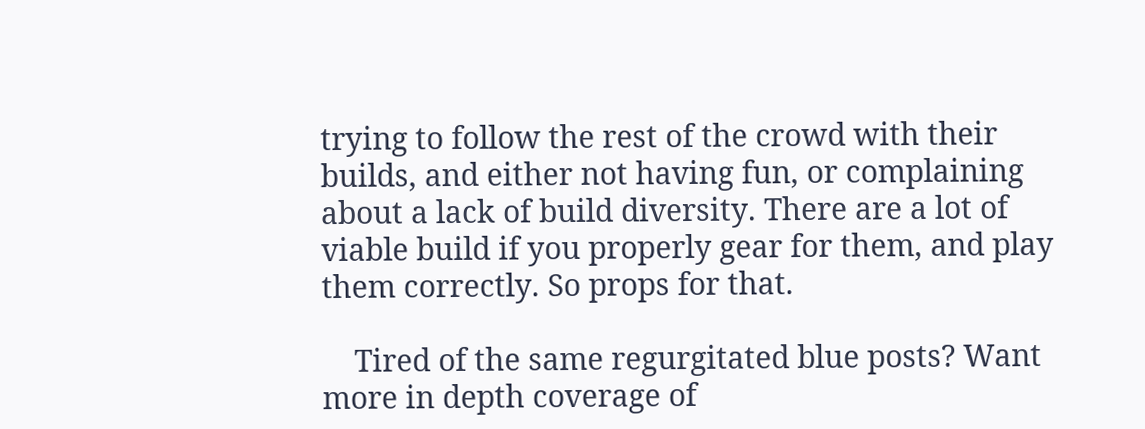trying to follow the rest of the crowd with their builds, and either not having fun, or complaining about a lack of build diversity. There are a lot of viable build if you properly gear for them, and play them correctly. So props for that.

    Tired of the same regurgitated blue posts? Want more in depth coverage of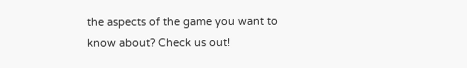the aspects of the game you want to know about? Check us out!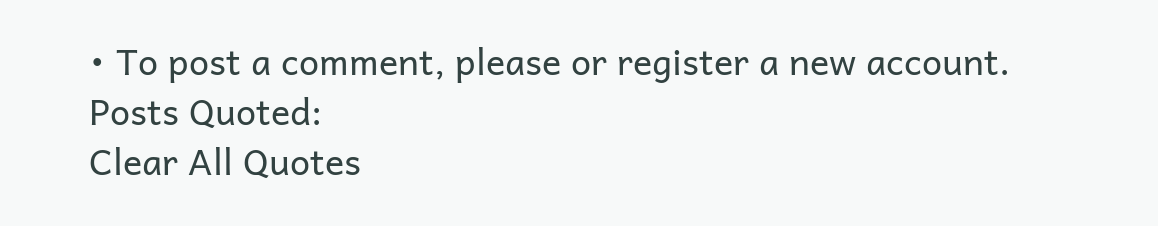• To post a comment, please or register a new account.
Posts Quoted:
Clear All Quotes